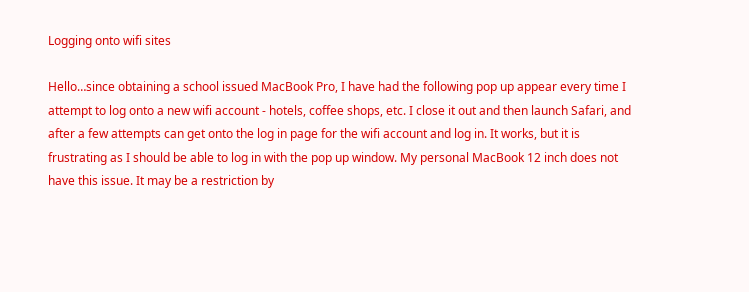Logging onto wifi sites

Hello…since obtaining a school issued MacBook Pro, I have had the following pop up appear every time I attempt to log onto a new wifi account - hotels, coffee shops, etc. I close it out and then launch Safari, and after a few attempts can get onto the log in page for the wifi account and log in. It works, but it is frustrating as I should be able to log in with the pop up window. My personal MacBook 12 inch does not have this issue. It may be a restriction by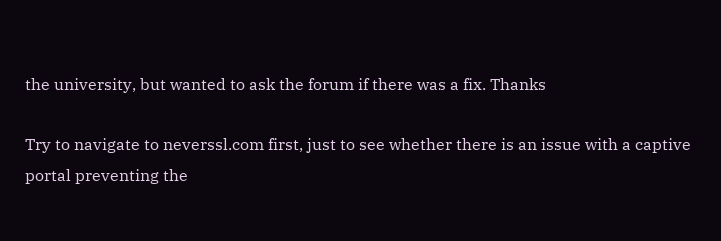the university, but wanted to ask the forum if there was a fix. Thanks

Try to navigate to neverssl.com first, just to see whether there is an issue with a captive portal preventing the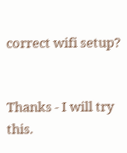correct wifi setup?


Thanks - I will try this.